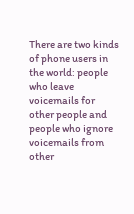There are two kinds of phone users in the world: people who leave voicemails for other people and people who ignore voicemails from other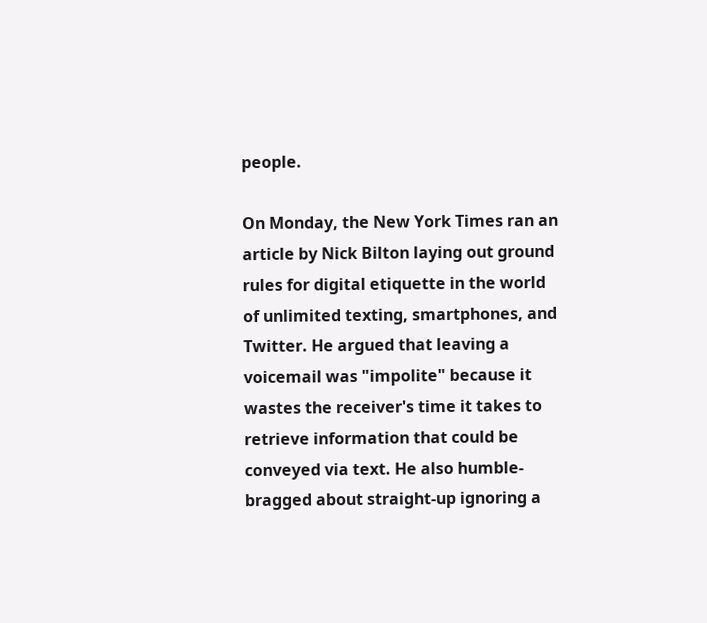people.

On Monday, the New York Times ran an article by Nick Bilton laying out ground rules for digital etiquette in the world of unlimited texting, smartphones, and Twitter. He argued that leaving a voicemail was "impolite" because it wastes the receiver's time it takes to retrieve information that could be conveyed via text. He also humble-bragged about straight-up ignoring a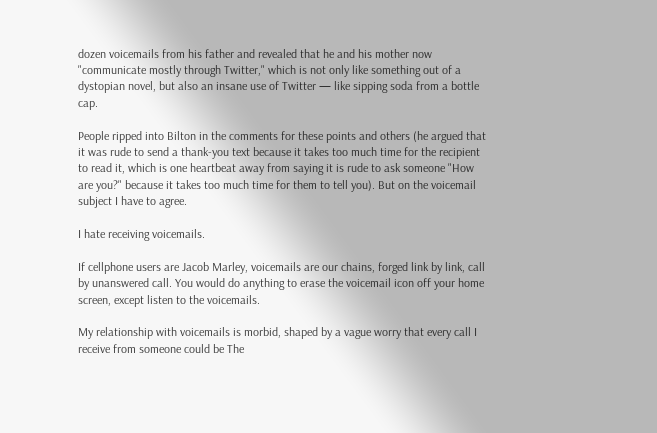dozen voicemails from his father and revealed that he and his mother now "communicate mostly through Twitter," which is not only like something out of a dystopian novel, but also an insane use of Twitter — like sipping soda from a bottle cap.

People ripped into Bilton in the comments for these points and others (he argued that it was rude to send a thank-you text because it takes too much time for the recipient to read it, which is one heartbeat away from saying it is rude to ask someone "How are you?" because it takes too much time for them to tell you). But on the voicemail subject I have to agree.

I hate receiving voicemails.

If cellphone users are Jacob Marley, voicemails are our chains, forged link by link, call by unanswered call. You would do anything to erase the voicemail icon off your home screen, except listen to the voicemails.

My relationship with voicemails is morbid, shaped by a vague worry that every call I receive from someone could be The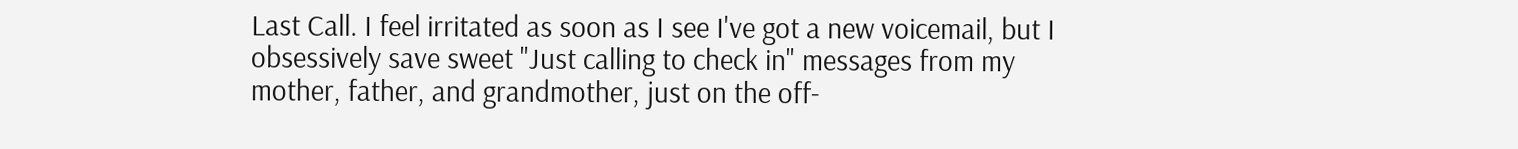Last Call. I feel irritated as soon as I see I've got a new voicemail, but I obsessively save sweet "Just calling to check in" messages from my mother, father, and grandmother, just on the off-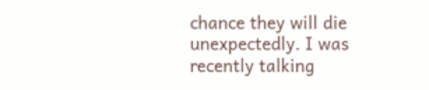chance they will die unexpectedly. I was recently talking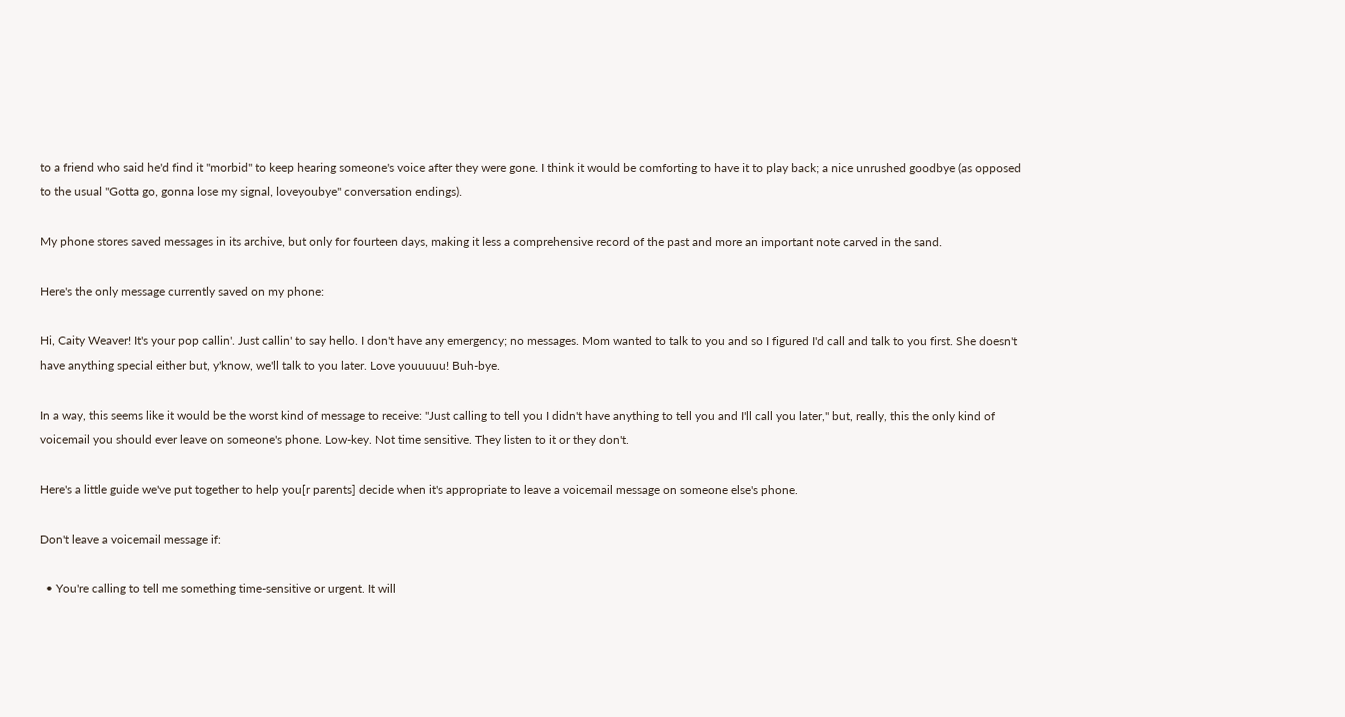to a friend who said he'd find it "morbid" to keep hearing someone's voice after they were gone. I think it would be comforting to have it to play back; a nice unrushed goodbye (as opposed to the usual "Gotta go, gonna lose my signal, loveyoubye" conversation endings).

My phone stores saved messages in its archive, but only for fourteen days, making it less a comprehensive record of the past and more an important note carved in the sand.

Here's the only message currently saved on my phone:

Hi, Caity Weaver! It's your pop callin'. Just callin' to say hello. I don't have any emergency; no messages. Mom wanted to talk to you and so I figured I'd call and talk to you first. She doesn't have anything special either but, y'know, we'll talk to you later. Love youuuuu! Buh-bye.

In a way, this seems like it would be the worst kind of message to receive: "Just calling to tell you I didn't have anything to tell you and I'll call you later," but, really, this the only kind of voicemail you should ever leave on someone's phone. Low-key. Not time sensitive. They listen to it or they don't.

Here's a little guide we've put together to help you[r parents] decide when it's appropriate to leave a voicemail message on someone else's phone.

Don't leave a voicemail message if:

  • You're calling to tell me something time-sensitive or urgent. It will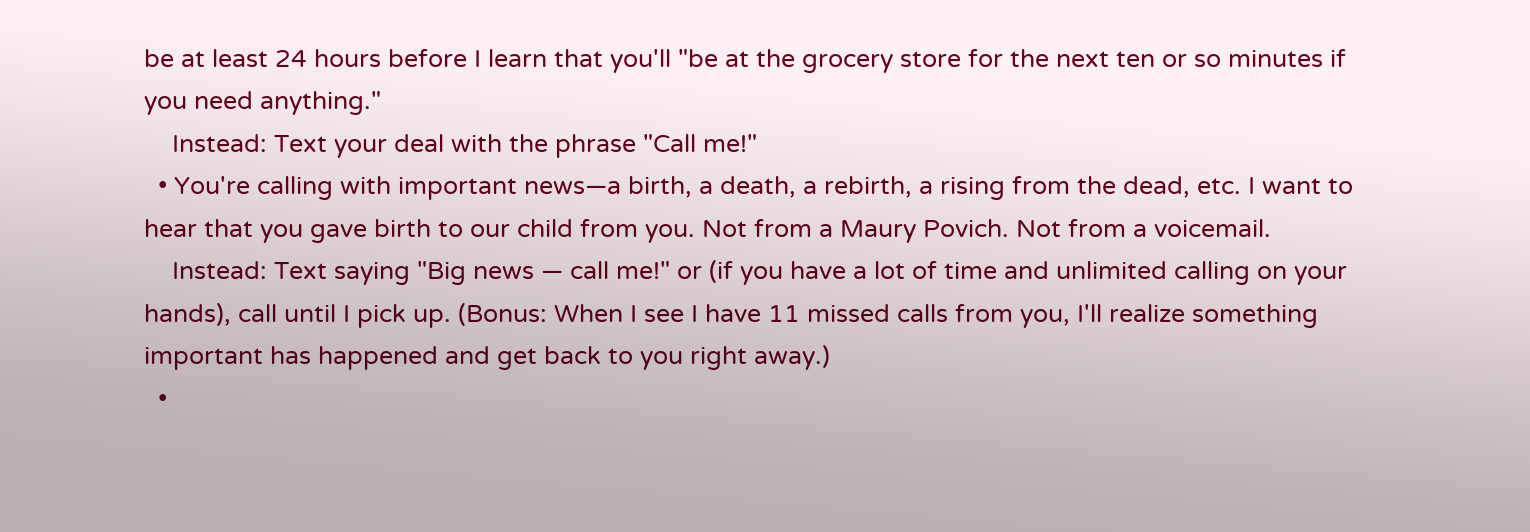be at least 24 hours before I learn that you'll "be at the grocery store for the next ten or so minutes if you need anything."
    Instead: Text your deal with the phrase "Call me!"
  • You're calling with important news—a birth, a death, a rebirth, a rising from the dead, etc. I want to hear that you gave birth to our child from you. Not from a Maury Povich. Not from a voicemail.
    Instead: Text saying "Big news — call me!" or (if you have a lot of time and unlimited calling on your hands), call until I pick up. (Bonus: When I see I have 11 missed calls from you, I'll realize something important has happened and get back to you right away.)
  •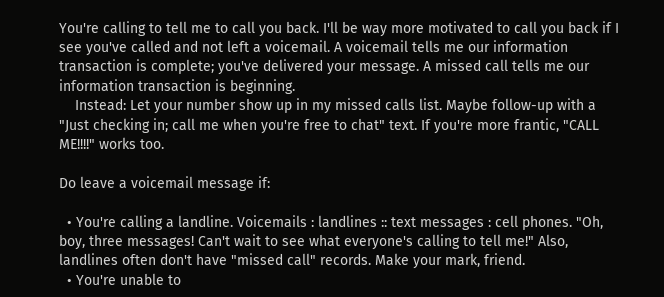You're calling to tell me to call you back. I'll be way more motivated to call you back if I see you've called and not left a voicemail. A voicemail tells me our information transaction is complete; you've delivered your message. A missed call tells me our information transaction is beginning.
    Instead: Let your number show up in my missed calls list. Maybe follow-up with a "Just checking in; call me when you're free to chat" text. If you're more frantic, "CALL ME!!!!" works too.

Do leave a voicemail message if:

  • You're calling a landline. Voicemails : landlines :: text messages : cell phones. "Oh, boy, three messages! Can't wait to see what everyone's calling to tell me!" Also, landlines often don't have "missed call" records. Make your mark, friend.
  • You're unable to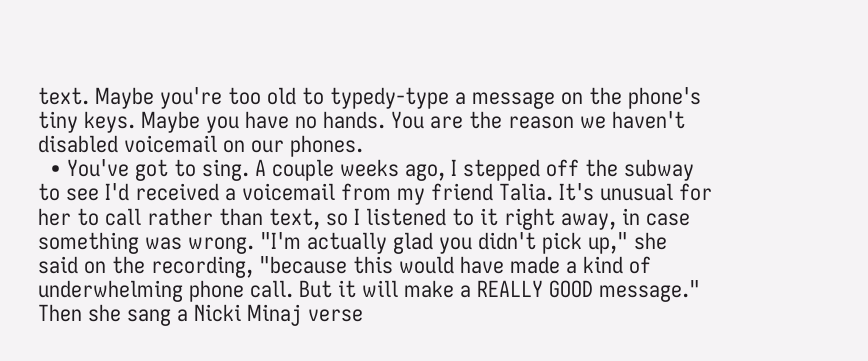text. Maybe you're too old to typedy-type a message on the phone's tiny keys. Maybe you have no hands. You are the reason we haven't disabled voicemail on our phones.
  • You've got to sing. A couple weeks ago, I stepped off the subway to see I'd received a voicemail from my friend Talia. It's unusual for her to call rather than text, so I listened to it right away, in case something was wrong. "I'm actually glad you didn't pick up," she said on the recording, "because this would have made a kind of underwhelming phone call. But it will make a REALLY GOOD message." Then she sang a Nicki Minaj verse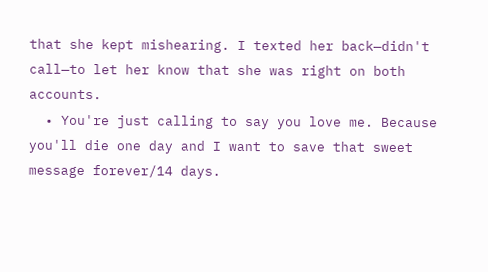that she kept mishearing. I texted her back—didn't call—to let her know that she was right on both accounts.
  • You're just calling to say you love me. Because you'll die one day and I want to save that sweet message forever/14 days.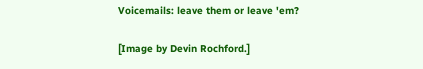Voicemails: leave them or leave 'em?

[Image by Devin Rochford.]